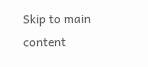Skip to main content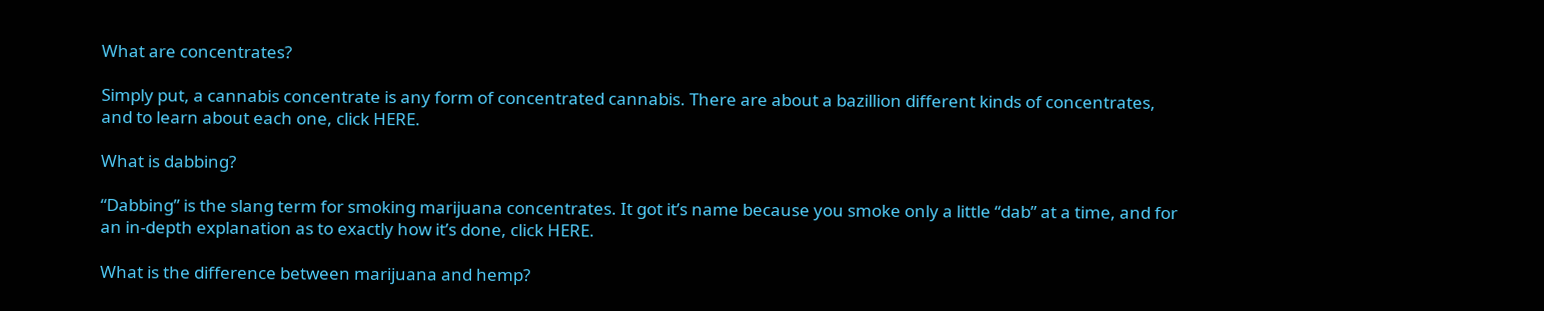What are concentrates?

Simply put, a cannabis concentrate is any form of concentrated cannabis. There are about a bazillion different kinds of concentrates, and to learn about each one, click HERE.

What is dabbing?

“Dabbing” is the slang term for smoking marijuana concentrates. It got it’s name because you smoke only a little “dab” at a time, and for an in-depth explanation as to exactly how it’s done, click HERE.

What is the difference between marijuana and hemp?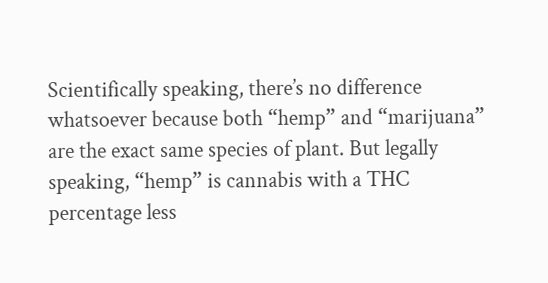Scientifically speaking, there’s no difference whatsoever because both “hemp” and “marijuana” are the exact same species of plant. But legally speaking, “hemp” is cannabis with a THC percentage less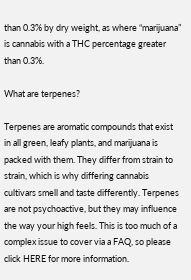than 0.3% by dry weight, as where “marijuana” is cannabis with a THC percentage greater than 0.3%.

What are terpenes?

Terpenes are aromatic compounds that exist in all green, leafy plants, and marijuana is packed with them. They differ from strain to strain, which is why differing cannabis cultivars smell and taste differently. Terpenes are not psychoactive, but they may influence the way your high feels. This is too much of a complex issue to cover via a FAQ, so please click HERE for more information.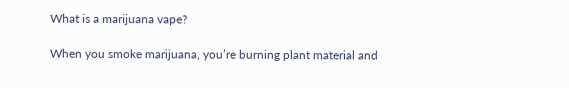What is a marijuana vape?

When you smoke marijuana, you’re burning plant material and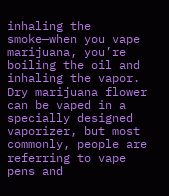inhaling the smoke—when you vape marijuana, you’re boiling the oil and inhaling the vapor. Dry marijuana flower can be vaped in a specially designed vaporizer, but most commonly, people are referring to vape pens and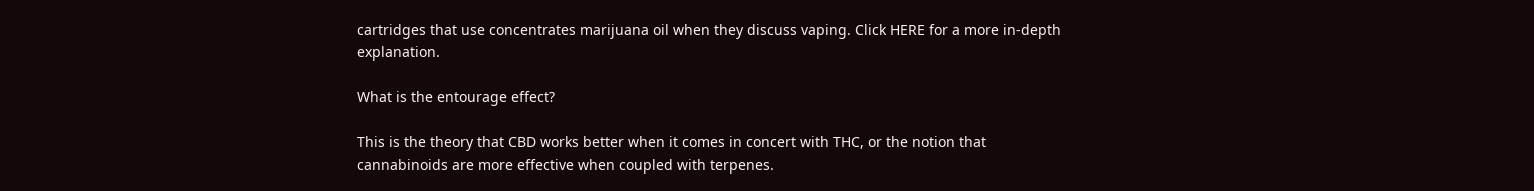cartridges that use concentrates marijuana oil when they discuss vaping. Click HERE for a more in-depth explanation.

What is the entourage effect?

This is the theory that CBD works better when it comes in concert with THC, or the notion that cannabinoids are more effective when coupled with terpenes.